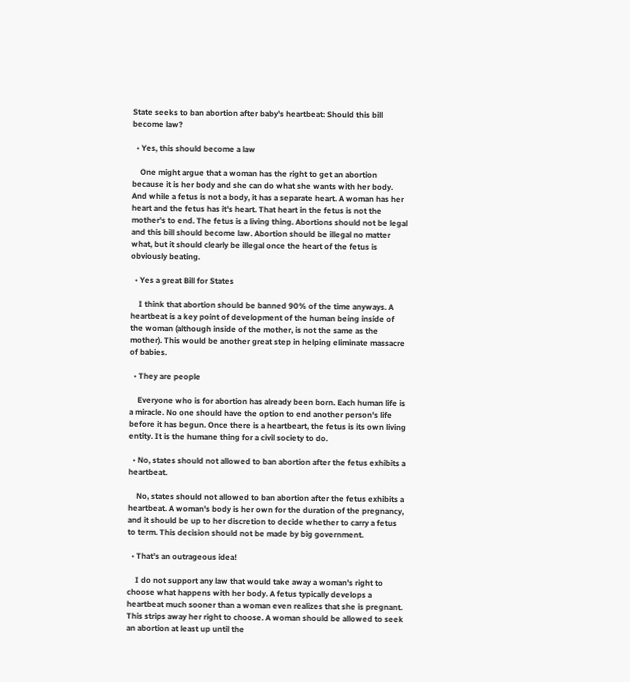State seeks to ban abortion after baby's heartbeat: Should this bill become law?

  • Yes, this should become a law

    One might argue that a woman has the right to get an abortion because it is her body and she can do what she wants with her body. And while a fetus is not a body, it has a separate heart. A woman has her heart and the fetus has it's heart. That heart in the fetus is not the mother's to end. The fetus is a living thing. Abortions should not be legal and this bill should become law. Abortion should be illegal no matter what, but it should clearly be illegal once the heart of the fetus is obviously beating.

  • Yes a great Bill for States

    I think that abortion should be banned 90% of the time anyways. A heartbeat is a key point of development of the human being inside of the woman (although inside of the mother, is not the same as the mother). This would be another great step in helping eliminate massacre of babies.

  • They are people

    Everyone who is for abortion has already been born. Each human life is a miracle. No one should have the option to end another person's life before it has begun. Once there is a heartbeart, the fetus is its own living entity. It is the humane thing for a civil society to do.

  • No, states should not allowed to ban abortion after the fetus exhibits a heartbeat.

    No, states should not allowed to ban abortion after the fetus exhibits a heartbeat. A woman's body is her own for the duration of the pregnancy, and it should be up to her discretion to decide whether to carry a fetus to term. This decision should not be made by big government.

  • That's an outrageous idea!

    I do not support any law that would take away a woman's right to choose what happens with her body. A fetus typically develops a heartbeat much sooner than a woman even realizes that she is pregnant. This strips away her right to choose. A woman should be allowed to seek an abortion at least up until the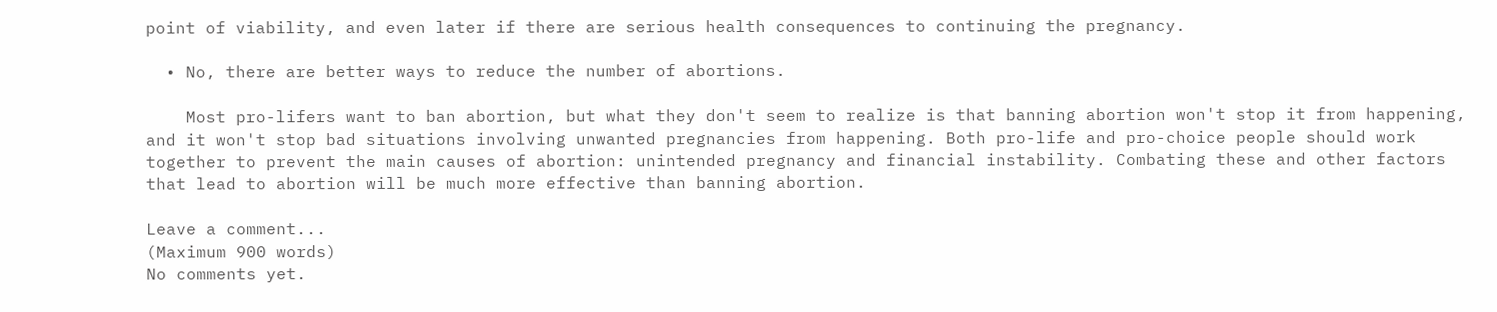point of viability, and even later if there are serious health consequences to continuing the pregnancy.

  • No, there are better ways to reduce the number of abortions.

    Most pro-lifers want to ban abortion, but what they don't seem to realize is that banning abortion won't stop it from happening, and it won't stop bad situations involving unwanted pregnancies from happening. Both pro-life and pro-choice people should work together to prevent the main causes of abortion: unintended pregnancy and financial instability. Combating these and other factors that lead to abortion will be much more effective than banning abortion.

Leave a comment...
(Maximum 900 words)
No comments yet.